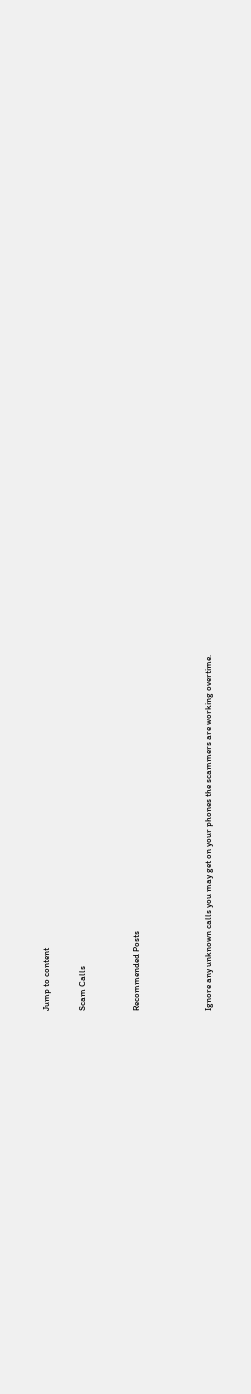Jump to content

Scam Calls


Recommended Posts



Ignore any unknown calls you may get on your phones the scammers are working overtime.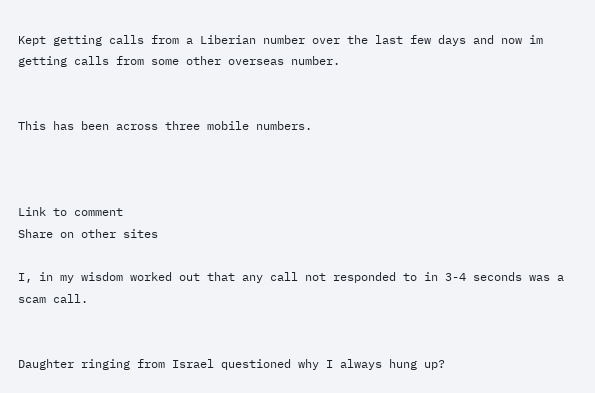Kept getting calls from a Liberian number over the last few days and now im getting calls from some other overseas number.


This has been across three mobile numbers.



Link to comment
Share on other sites

I, in my wisdom worked out that any call not responded to in 3-4 seconds was a scam call.


Daughter ringing from Israel questioned why I always hung up?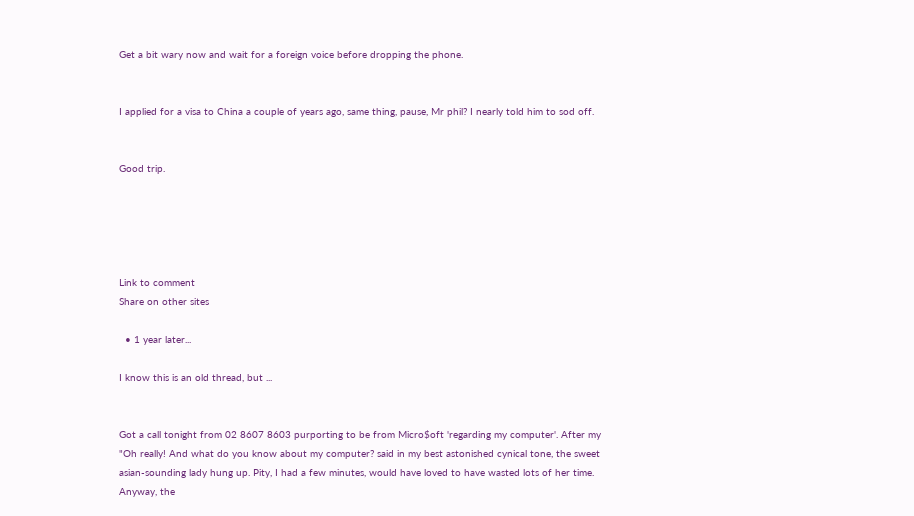Get a bit wary now and wait for a foreign voice before dropping the phone.


I applied for a visa to China a couple of years ago, same thing, pause, Mr phil? I nearly told him to sod off.


Good trip.





Link to comment
Share on other sites

  • 1 year later...

I know this is an old thread, but ...


Got a call tonight from 02 8607 8603 purporting to be from Micro$oft 'regarding my computer'. After my "Oh really! And what do you know about my computer? said in my best astonished cynical tone, the sweet asian-sounding lady hung up. Pity, I had a few minutes, would have loved to have wasted lots of her time. Anyway, the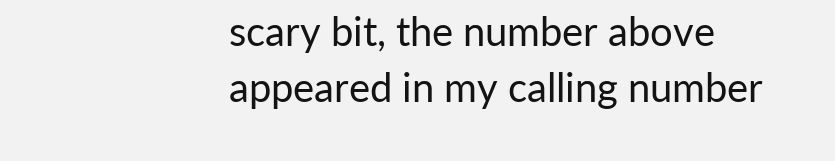scary bit, the number above appeared in my calling number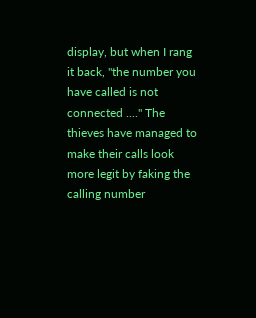display, but when I rang it back, "the number you have called is not connected ...." The thieves have managed to make their calls look more legit by faking the calling number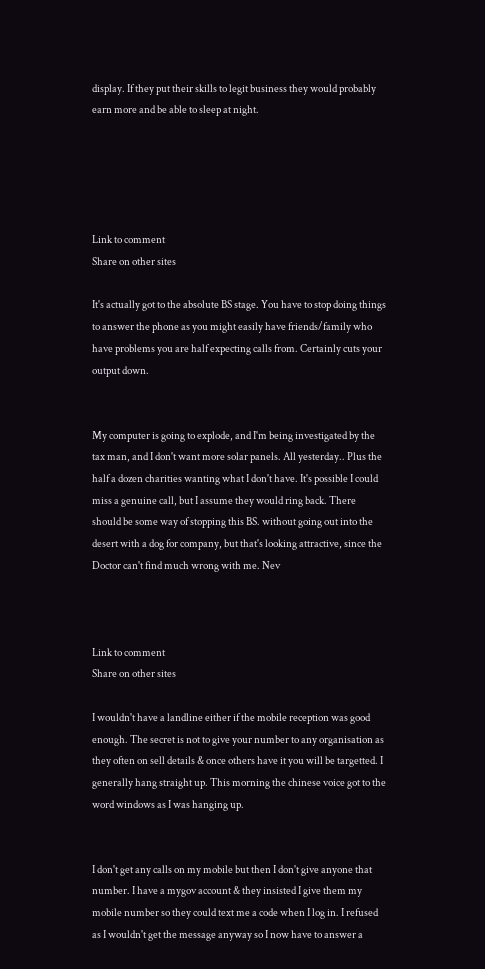display. If they put their skills to legit business they would probably earn more and be able to sleep at night.





Link to comment
Share on other sites

It's actually got to the absolute BS stage. You have to stop doing things to answer the phone as you might easily have friends/family who have problems you are half expecting calls from. Certainly cuts your output down.


My computer is going to explode, and I'm being investigated by the tax man, and I don't want more solar panels. All yesterday.. Plus the half a dozen charities wanting what I don't have. It's possible I could miss a genuine call, but I assume they would ring back. There should be some way of stopping this BS. without going out into the desert with a dog for company, but that's looking attractive, since the Doctor can't find much wrong with me. Nev



Link to comment
Share on other sites

I wouldn't have a landline either if the mobile reception was good enough. The secret is not to give your number to any organisation as they often on sell details & once others have it you will be targetted. I generally hang straight up. This morning the chinese voice got to the word windows as I was hanging up.


I don't get any calls on my mobile but then I don't give anyone that number. I have a mygov account & they insisted I give them my mobile number so they could text me a code when I log in. I refused as I wouldn't get the message anyway so I now have to answer a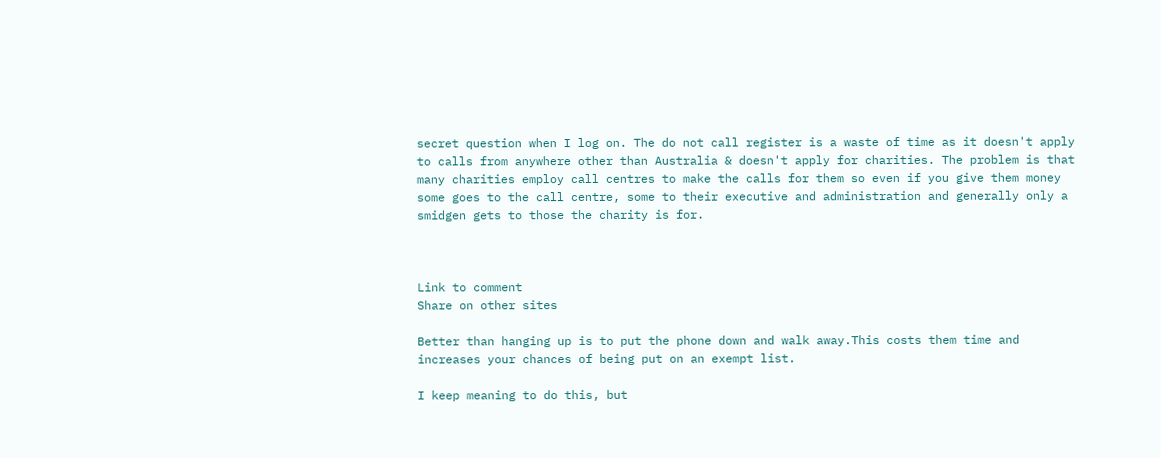secret question when I log on. The do not call register is a waste of time as it doesn't apply to calls from anywhere other than Australia & doesn't apply for charities. The problem is that many charities employ call centres to make the calls for them so even if you give them money some goes to the call centre, some to their executive and administration and generally only a smidgen gets to those the charity is for.



Link to comment
Share on other sites

Better than hanging up is to put the phone down and walk away.This costs them time and increases your chances of being put on an exempt list.

I keep meaning to do this, but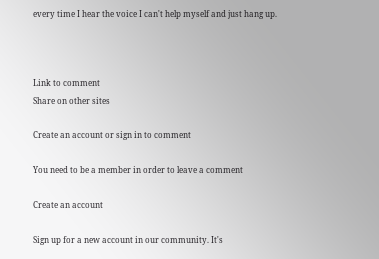every time I hear the voice I can't help myself and just hang up.



Link to comment
Share on other sites

Create an account or sign in to comment

You need to be a member in order to leave a comment

Create an account

Sign up for a new account in our community. It's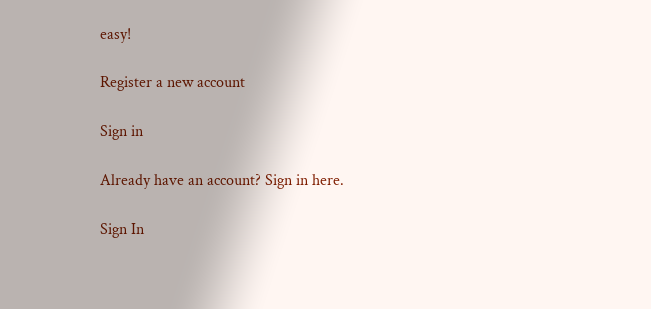easy!

Register a new account

Sign in

Already have an account? Sign in here.

Sign In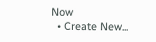Now
  • Create New...